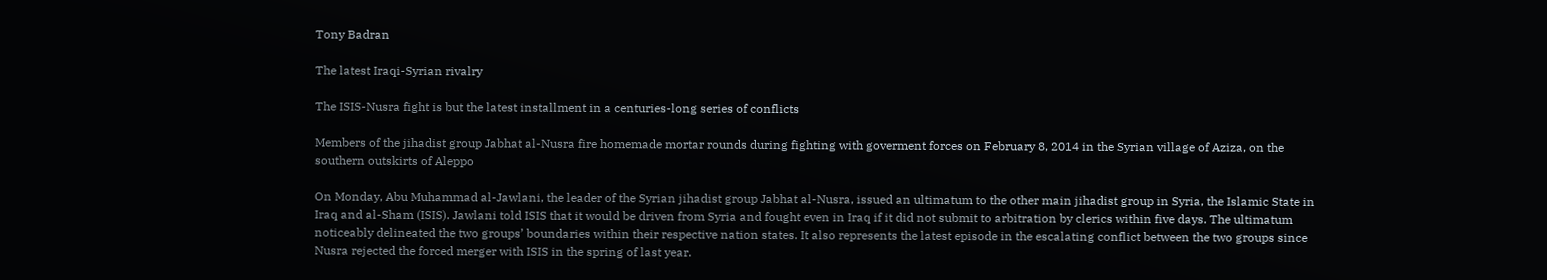Tony Badran

The latest Iraqi-Syrian rivalry

The ISIS-Nusra fight is but the latest installment in a centuries-long series of conflicts

Members of the jihadist group Jabhat al-Nusra fire homemade mortar rounds during fighting with goverment forces on February 8, 2014 in the Syrian village of Aziza, on the southern outskirts of Aleppo

On Monday, Abu Muhammad al-Jawlani, the leader of the Syrian jihadist group Jabhat al-Nusra, issued an ultimatum to the other main jihadist group in Syria, the Islamic State in Iraq and al-Sham (ISIS). Jawlani told ISIS that it would be driven from Syria and fought even in Iraq if it did not submit to arbitration by clerics within five days. The ultimatum noticeably delineated the two groups’ boundaries within their respective nation states. It also represents the latest episode in the escalating conflict between the two groups since Nusra rejected the forced merger with ISIS in the spring of last year.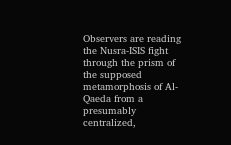Observers are reading the Nusra-ISIS fight through the prism of the supposed metamorphosis of Al-Qaeda from a presumably centralized,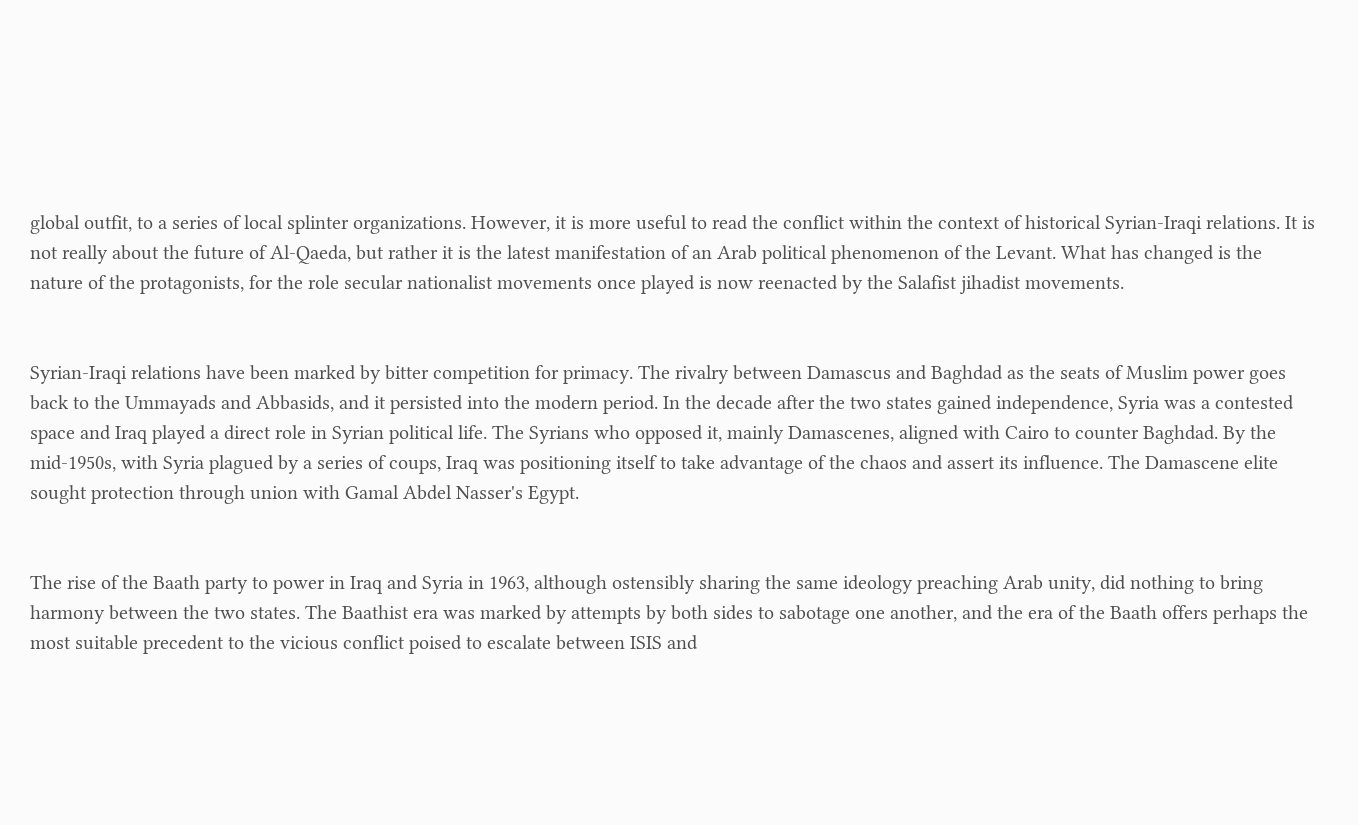global outfit, to a series of local splinter organizations. However, it is more useful to read the conflict within the context of historical Syrian-Iraqi relations. It is not really about the future of Al-Qaeda, but rather it is the latest manifestation of an Arab political phenomenon of the Levant. What has changed is the nature of the protagonists, for the role secular nationalist movements once played is now reenacted by the Salafist jihadist movements.


Syrian-Iraqi relations have been marked by bitter competition for primacy. The rivalry between Damascus and Baghdad as the seats of Muslim power goes back to the Ummayads and Abbasids, and it persisted into the modern period. In the decade after the two states gained independence, Syria was a contested space and Iraq played a direct role in Syrian political life. The Syrians who opposed it, mainly Damascenes, aligned with Cairo to counter Baghdad. By the mid-1950s, with Syria plagued by a series of coups, Iraq was positioning itself to take advantage of the chaos and assert its influence. The Damascene elite sought protection through union with Gamal Abdel Nasser's Egypt.


The rise of the Baath party to power in Iraq and Syria in 1963, although ostensibly sharing the same ideology preaching Arab unity, did nothing to bring harmony between the two states. The Baathist era was marked by attempts by both sides to sabotage one another, and the era of the Baath offers perhaps the most suitable precedent to the vicious conflict poised to escalate between ISIS and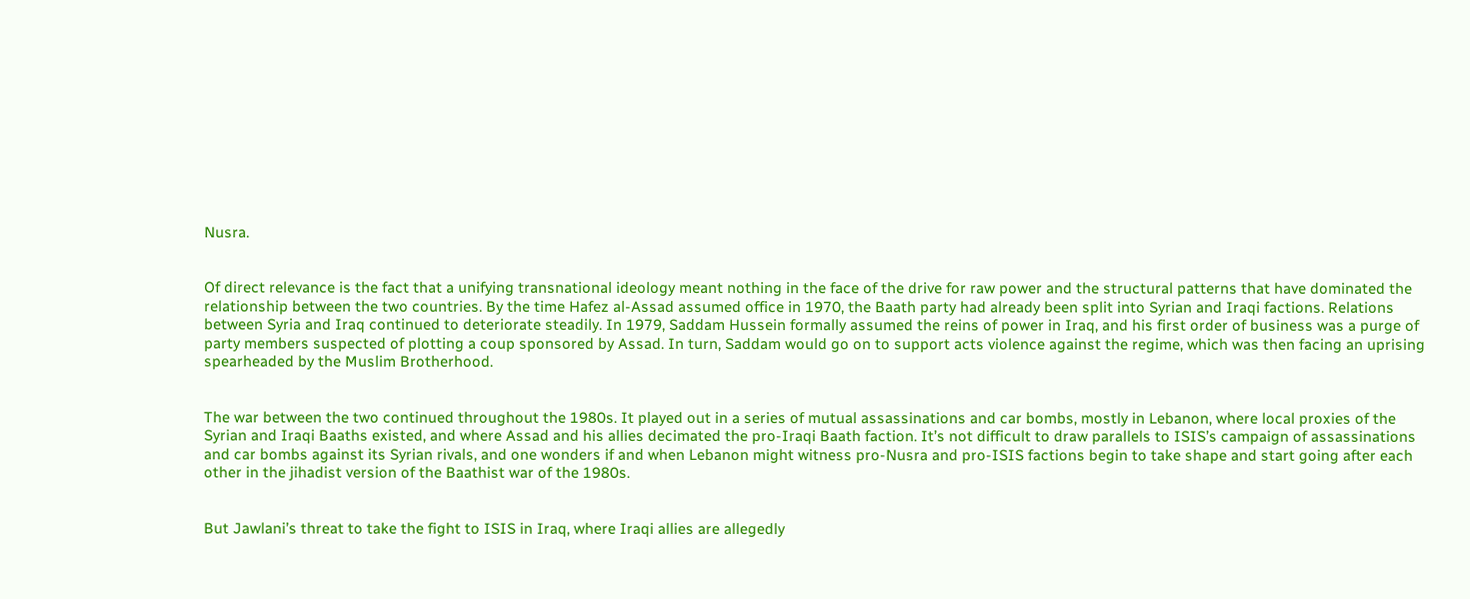Nusra.


Of direct relevance is the fact that a unifying transnational ideology meant nothing in the face of the drive for raw power and the structural patterns that have dominated the relationship between the two countries. By the time Hafez al-Assad assumed office in 1970, the Baath party had already been split into Syrian and Iraqi factions. Relations between Syria and Iraq continued to deteriorate steadily. In 1979, Saddam Hussein formally assumed the reins of power in Iraq, and his first order of business was a purge of party members suspected of plotting a coup sponsored by Assad. In turn, Saddam would go on to support acts violence against the regime, which was then facing an uprising spearheaded by the Muslim Brotherhood.


The war between the two continued throughout the 1980s. It played out in a series of mutual assassinations and car bombs, mostly in Lebanon, where local proxies of the Syrian and Iraqi Baaths existed, and where Assad and his allies decimated the pro-Iraqi Baath faction. It’s not difficult to draw parallels to ISIS’s campaign of assassinations and car bombs against its Syrian rivals, and one wonders if and when Lebanon might witness pro-Nusra and pro-ISIS factions begin to take shape and start going after each other in the jihadist version of the Baathist war of the 1980s.


But Jawlani’s threat to take the fight to ISIS in Iraq, where Iraqi allies are allegedly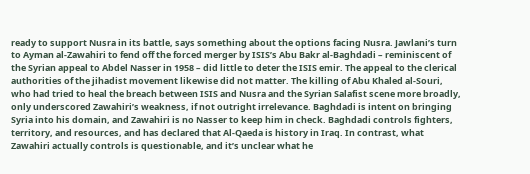ready to support Nusra in its battle, says something about the options facing Nusra. Jawlani’s turn to Ayman al-Zawahiri to fend off the forced merger by ISIS’s Abu Bakr al-Baghdadi – reminiscent of the Syrian appeal to Abdel Nasser in 1958 – did little to deter the ISIS emir. The appeal to the clerical authorities of the jihadist movement likewise did not matter. The killing of Abu Khaled al-Souri, who had tried to heal the breach between ISIS and Nusra and the Syrian Salafist scene more broadly, only underscored Zawahiri’s weakness, if not outright irrelevance. Baghdadi is intent on bringing Syria into his domain, and Zawahiri is no Nasser to keep him in check. Baghdadi controls fighters, territory, and resources, and has declared that Al-Qaeda is history in Iraq. In contrast, what Zawahiri actually controls is questionable, and it’s unclear what he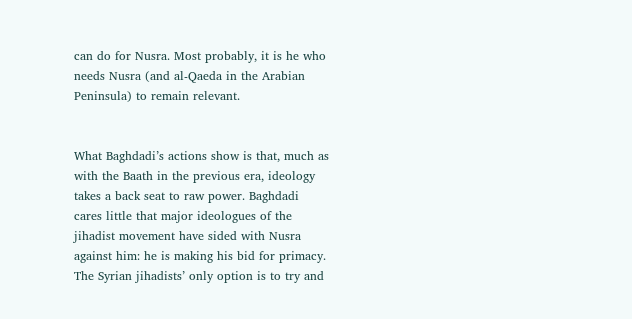can do for Nusra. Most probably, it is he who needs Nusra (and al-Qaeda in the Arabian Peninsula) to remain relevant.


What Baghdadi’s actions show is that, much as with the Baath in the previous era, ideology takes a back seat to raw power. Baghdadi cares little that major ideologues of the jihadist movement have sided with Nusra against him: he is making his bid for primacy. The Syrian jihadists’ only option is to try and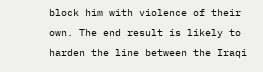block him with violence of their own. The end result is likely to harden the line between the Iraqi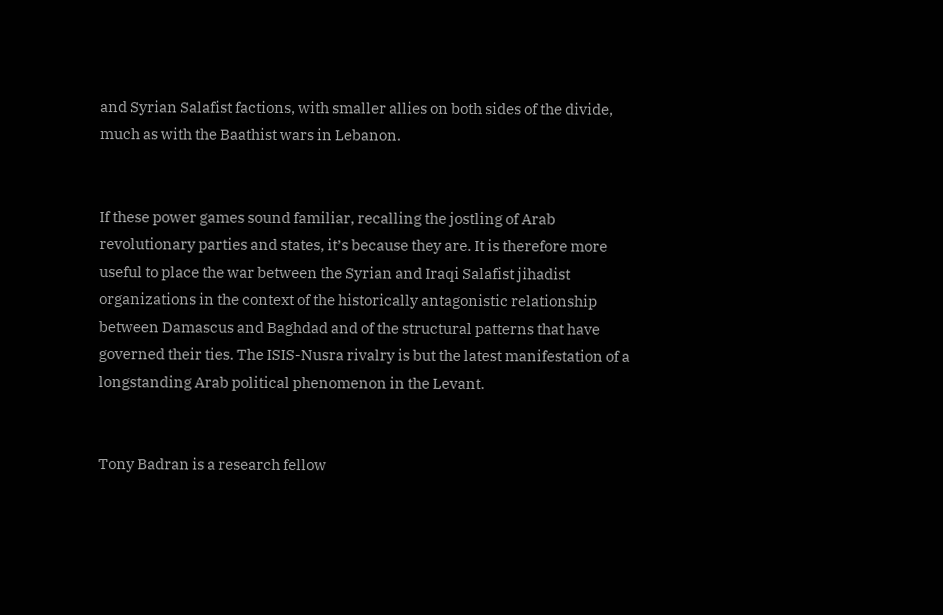and Syrian Salafist factions, with smaller allies on both sides of the divide, much as with the Baathist wars in Lebanon.


If these power games sound familiar, recalling the jostling of Arab revolutionary parties and states, it’s because they are. It is therefore more useful to place the war between the Syrian and Iraqi Salafist jihadist organizations in the context of the historically antagonistic relationship between Damascus and Baghdad and of the structural patterns that have governed their ties. The ISIS-Nusra rivalry is but the latest manifestation of a longstanding Arab political phenomenon in the Levant.


Tony Badran is a research fellow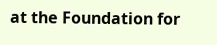at the Foundation for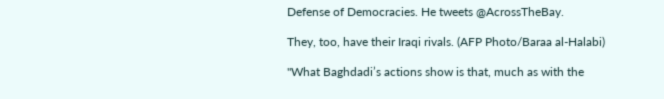Defense of Democracies. He tweets @AcrossTheBay.

They, too, have their Iraqi rivals. (AFP Photo/Baraa al-Halabi)

"What Baghdadi’s actions show is that, much as with the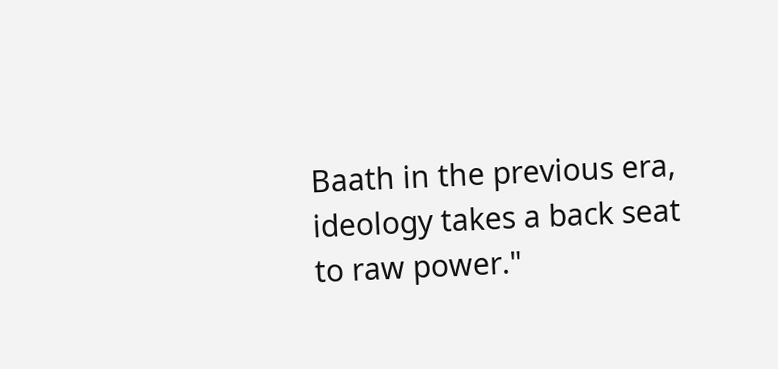Baath in the previous era, ideology takes a back seat to raw power."